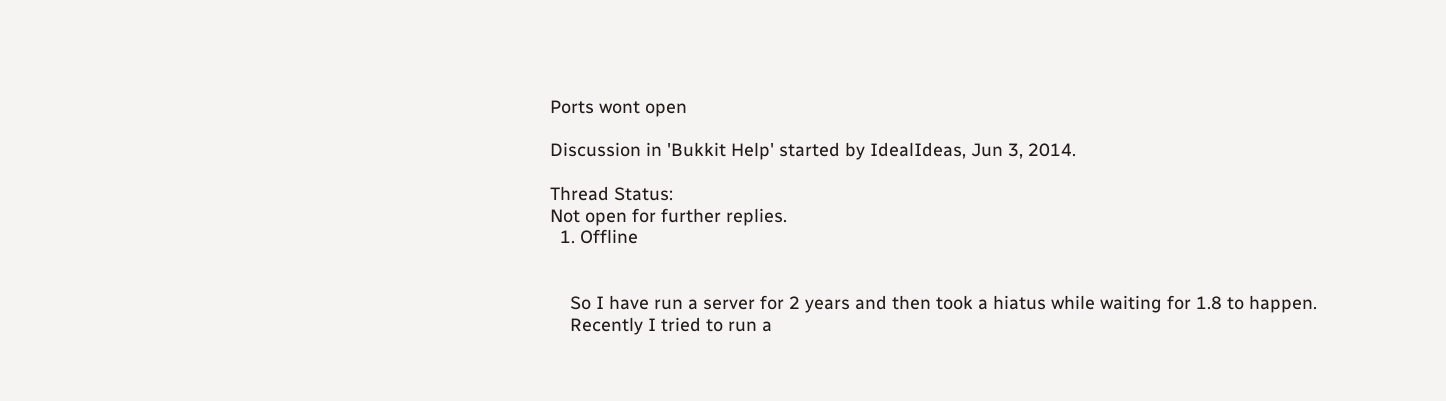Ports wont open

Discussion in 'Bukkit Help' started by IdealIdeas, Jun 3, 2014.

Thread Status:
Not open for further replies.
  1. Offline


    So I have run a server for 2 years and then took a hiatus while waiting for 1.8 to happen.
    Recently I tried to run a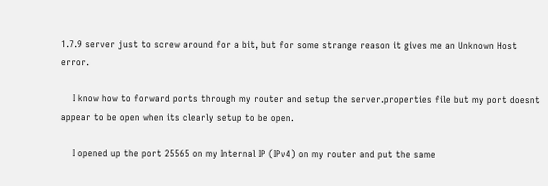1.7.9 server just to screw around for a bit, but for some strange reason it gives me an Unknown Host error.

    I know how to forward ports through my router and setup the server.properties file but my port doesnt appear to be open when its clearly setup to be open.

    I opened up the port 25565 on my Internal IP (IPv4) on my router and put the same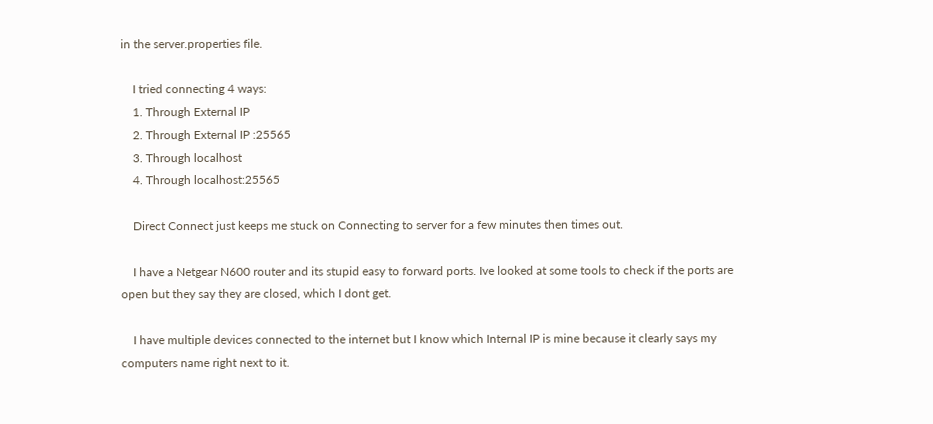in the server.properties file.

    I tried connecting 4 ways:
    1. Through External IP
    2. Through External IP :25565
    3. Through localhost
    4. Through localhost:25565

    Direct Connect just keeps me stuck on Connecting to server for a few minutes then times out.

    I have a Netgear N600 router and its stupid easy to forward ports. Ive looked at some tools to check if the ports are open but they say they are closed, which I dont get.

    I have multiple devices connected to the internet but I know which Internal IP is mine because it clearly says my computers name right next to it.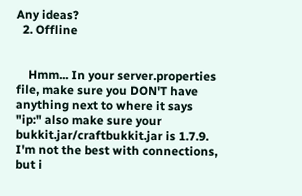Any ideas?
  2. Offline


    Hmm... In your server.properties file, make sure you DON'T have anything next to where it says "ip:" also make sure your bukkit.jar/craftbukkit.jar is 1.7.9. I'm not the best with connections, but i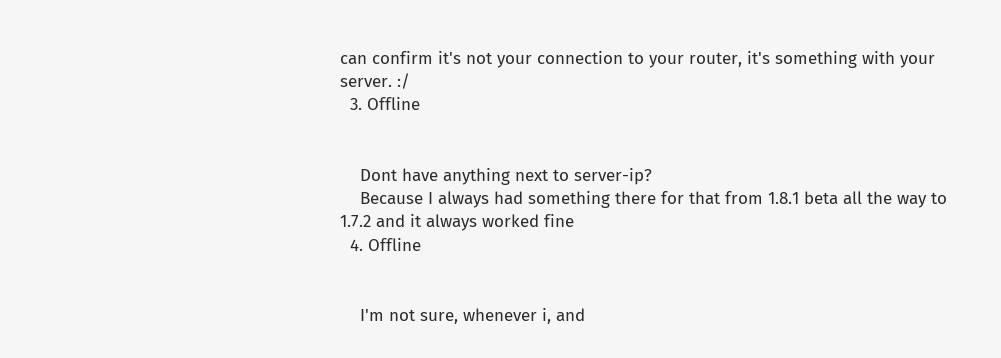can confirm it's not your connection to your router, it's something with your server. :/
  3. Offline


    Dont have anything next to server-ip?
    Because I always had something there for that from 1.8.1 beta all the way to 1.7.2 and it always worked fine
  4. Offline


    I'm not sure, whenever i, and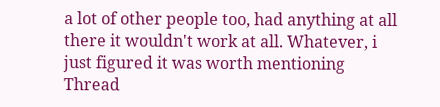a lot of other people too, had anything at all there it wouldn't work at all. Whatever, i just figured it was worth mentioning
Thread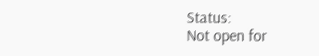Status:
Not open for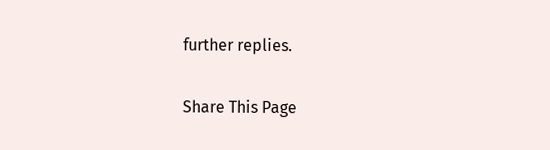further replies.

Share This Page